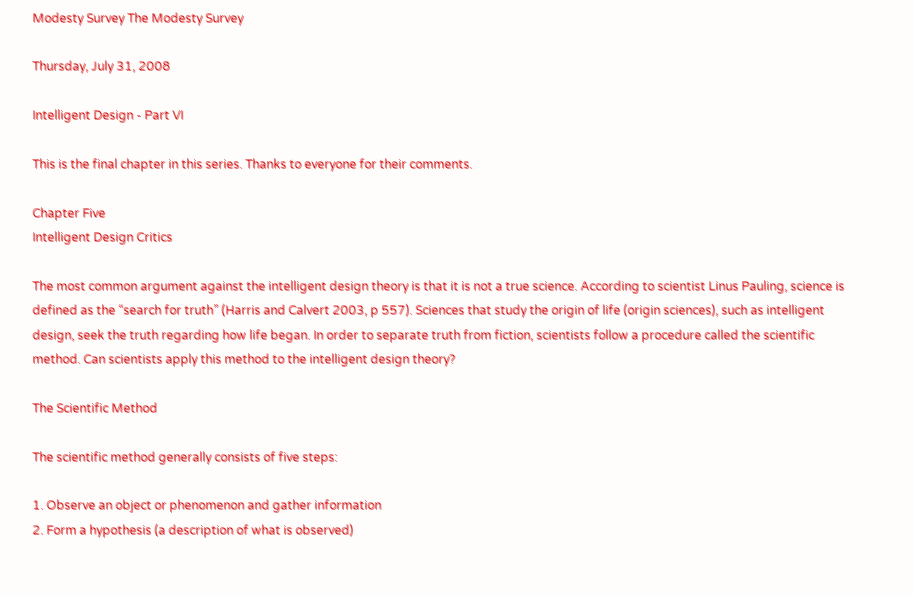Modesty Survey The Modesty Survey

Thursday, July 31, 2008

Intelligent Design - Part VI

This is the final chapter in this series. Thanks to everyone for their comments.

Chapter Five
Intelligent Design Critics

The most common argument against the intelligent design theory is that it is not a true science. According to scientist Linus Pauling, science is defined as the “search for truth” (Harris and Calvert 2003, p 557). Sciences that study the origin of life (origin sciences), such as intelligent design, seek the truth regarding how life began. In order to separate truth from fiction, scientists follow a procedure called the scientific method. Can scientists apply this method to the intelligent design theory?

The Scientific Method

The scientific method generally consists of five steps:

1. Observe an object or phenomenon and gather information
2. Form a hypothesis (a description of what is observed)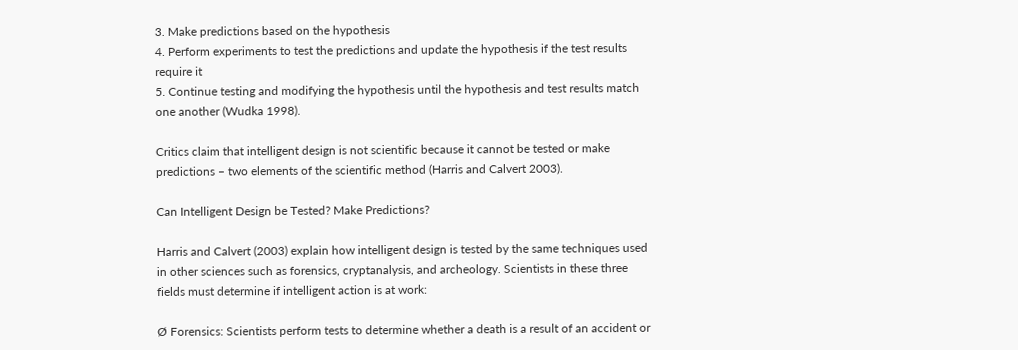3. Make predictions based on the hypothesis
4. Perform experiments to test the predictions and update the hypothesis if the test results require it
5. Continue testing and modifying the hypothesis until the hypothesis and test results match one another (Wudka 1998).

Critics claim that intelligent design is not scientific because it cannot be tested or make predictions – two elements of the scientific method (Harris and Calvert 2003).

Can Intelligent Design be Tested? Make Predictions?

Harris and Calvert (2003) explain how intelligent design is tested by the same techniques used in other sciences such as forensics, cryptanalysis, and archeology. Scientists in these three fields must determine if intelligent action is at work:

Ø Forensics: Scientists perform tests to determine whether a death is a result of an accident or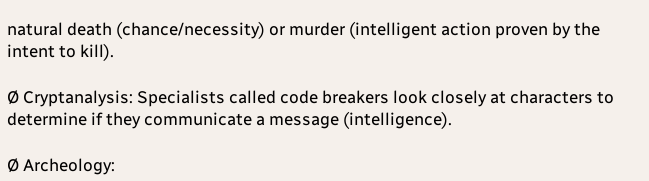natural death (chance/necessity) or murder (intelligent action proven by the intent to kill).

Ø Cryptanalysis: Specialists called code breakers look closely at characters to determine if they communicate a message (intelligence).

Ø Archeology: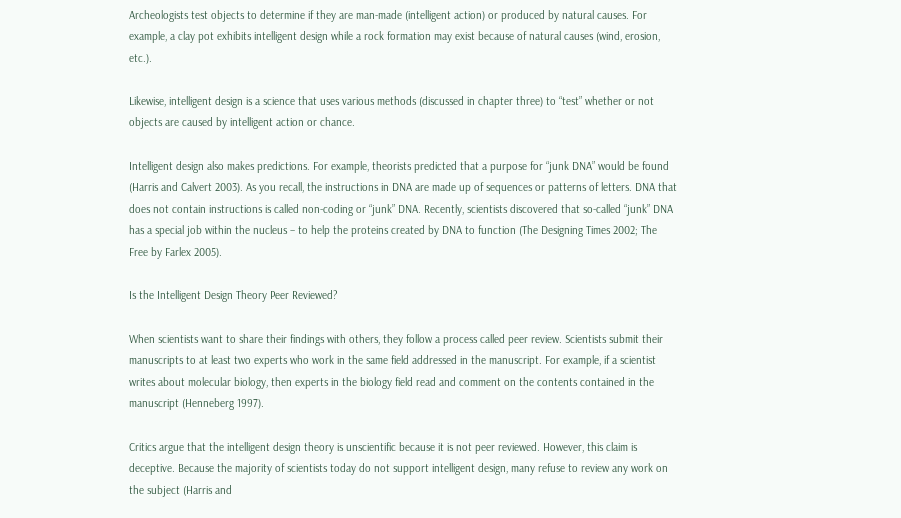Archeologists test objects to determine if they are man-made (intelligent action) or produced by natural causes. For example, a clay pot exhibits intelligent design while a rock formation may exist because of natural causes (wind, erosion, etc.).

Likewise, intelligent design is a science that uses various methods (discussed in chapter three) to “test” whether or not objects are caused by intelligent action or chance.

Intelligent design also makes predictions. For example, theorists predicted that a purpose for “junk DNA” would be found (Harris and Calvert 2003). As you recall, the instructions in DNA are made up of sequences or patterns of letters. DNA that does not contain instructions is called non-coding or “junk” DNA. Recently, scientists discovered that so-called “junk” DNA has a special job within the nucleus – to help the proteins created by DNA to function (The Designing Times 2002; The Free by Farlex 2005).

Is the Intelligent Design Theory Peer Reviewed?

When scientists want to share their findings with others, they follow a process called peer review. Scientists submit their manuscripts to at least two experts who work in the same field addressed in the manuscript. For example, if a scientist writes about molecular biology, then experts in the biology field read and comment on the contents contained in the manuscript (Henneberg 1997).

Critics argue that the intelligent design theory is unscientific because it is not peer reviewed. However, this claim is deceptive. Because the majority of scientists today do not support intelligent design, many refuse to review any work on the subject (Harris and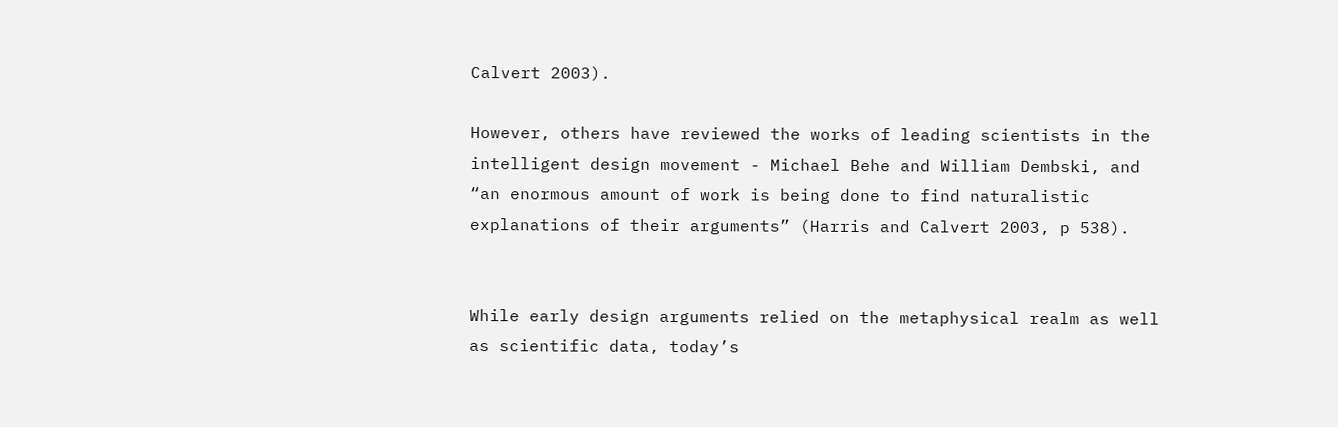Calvert 2003).

However, others have reviewed the works of leading scientists in the intelligent design movement - Michael Behe and William Dembski, and “an enormous amount of work is being done to find naturalistic explanations of their arguments” (Harris and Calvert 2003, p 538).


While early design arguments relied on the metaphysical realm as well as scientific data, today’s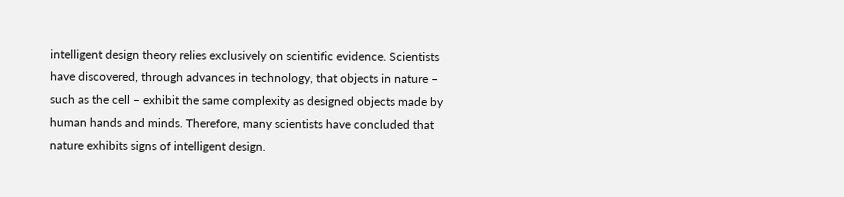intelligent design theory relies exclusively on scientific evidence. Scientists have discovered, through advances in technology, that objects in nature – such as the cell – exhibit the same complexity as designed objects made by human hands and minds. Therefore, many scientists have concluded that nature exhibits signs of intelligent design.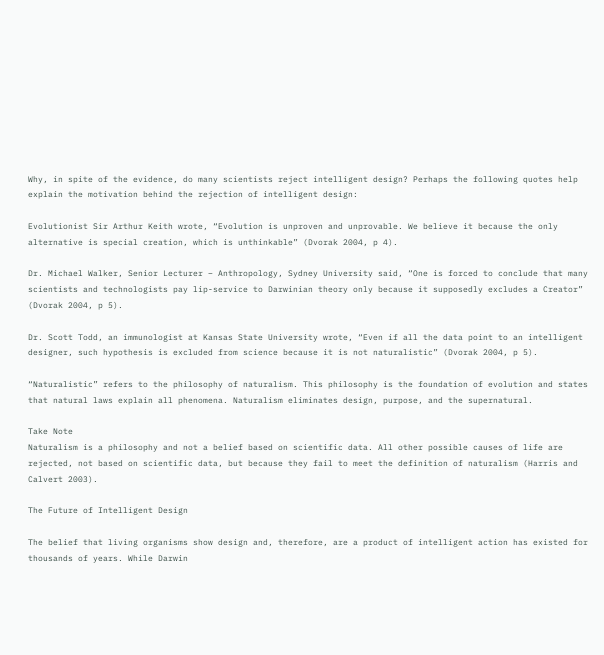Why, in spite of the evidence, do many scientists reject intelligent design? Perhaps the following quotes help explain the motivation behind the rejection of intelligent design:

Evolutionist Sir Arthur Keith wrote, “Evolution is unproven and unprovable. We believe it because the only alternative is special creation, which is unthinkable” (Dvorak 2004, p 4).

Dr. Michael Walker, Senior Lecturer – Anthropology, Sydney University said, “One is forced to conclude that many scientists and technologists pay lip-service to Darwinian theory only because it supposedly excludes a Creator” (Dvorak 2004, p 5).

Dr. Scott Todd, an immunologist at Kansas State University wrote, “Even if all the data point to an intelligent designer, such hypothesis is excluded from science because it is not naturalistic” (Dvorak 2004, p 5).

“Naturalistic” refers to the philosophy of naturalism. This philosophy is the foundation of evolution and states that natural laws explain all phenomena. Naturalism eliminates design, purpose, and the supernatural.

Take Note
Naturalism is a philosophy and not a belief based on scientific data. All other possible causes of life are rejected, not based on scientific data, but because they fail to meet the definition of naturalism (Harris and Calvert 2003).

The Future of Intelligent Design

The belief that living organisms show design and, therefore, are a product of intelligent action has existed for thousands of years. While Darwin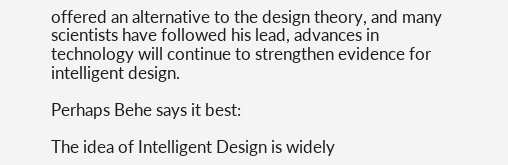offered an alternative to the design theory, and many scientists have followed his lead, advances in technology will continue to strengthen evidence for intelligent design.

Perhaps Behe says it best:

The idea of Intelligent Design is widely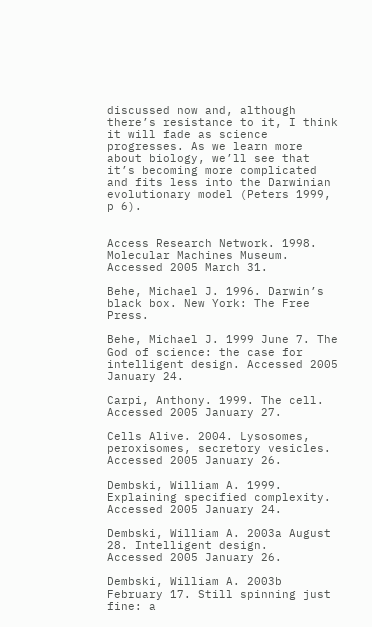discussed now and, although there’s resistance to it, I think it will fade as science progresses. As we learn more about biology, we’ll see that it’s becoming more complicated and fits less into the Darwinian evolutionary model (Peters 1999, p 6).


Access Research Network. 1998. Molecular Machines Museum. Accessed 2005 March 31.

Behe, Michael J. 1996. Darwin’s black box. New York: The Free Press.

Behe, Michael J. 1999 June 7. The God of science: the case for intelligent design. Accessed 2005 January 24.

Carpi, Anthony. 1999. The cell. Accessed 2005 January 27.

Cells Alive. 2004. Lysosomes, peroxisomes, secretory vesicles. Accessed 2005 January 26.

Dembski, William A. 1999. Explaining specified complexity. Accessed 2005 January 24.

Dembski, William A. 2003a August 28. Intelligent design.
Accessed 2005 January 26.

Dembski, William A. 2003b February 17. Still spinning just fine: a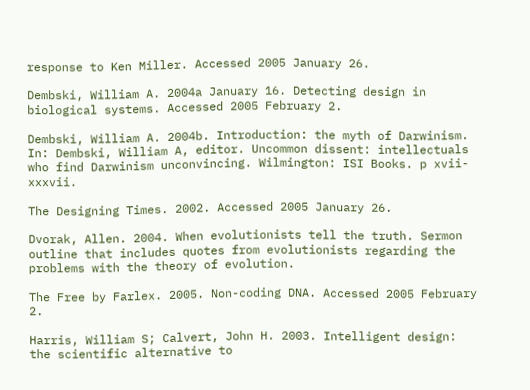response to Ken Miller. Accessed 2005 January 26.

Dembski, William A. 2004a January 16. Detecting design in biological systems. Accessed 2005 February 2.

Dembski, William A. 2004b. Introduction: the myth of Darwinism. In: Dembski, William A, editor. Uncommon dissent: intellectuals who find Darwinism unconvincing. Wilmington: ISI Books. p xvii-xxxvii.

The Designing Times. 2002. Accessed 2005 January 26.

Dvorak, Allen. 2004. When evolutionists tell the truth. Sermon outline that includes quotes from evolutionists regarding the problems with the theory of evolution.

The Free by Farlex. 2005. Non-coding DNA. Accessed 2005 February 2.

Harris, William S; Calvert, John H. 2003. Intelligent design: the scientific alternative to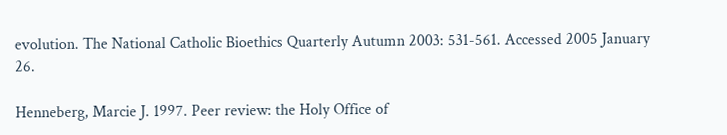evolution. The National Catholic Bioethics Quarterly Autumn 2003: 531-561. Accessed 2005 January 26.

Henneberg, Marcie J. 1997. Peer review: the Holy Office of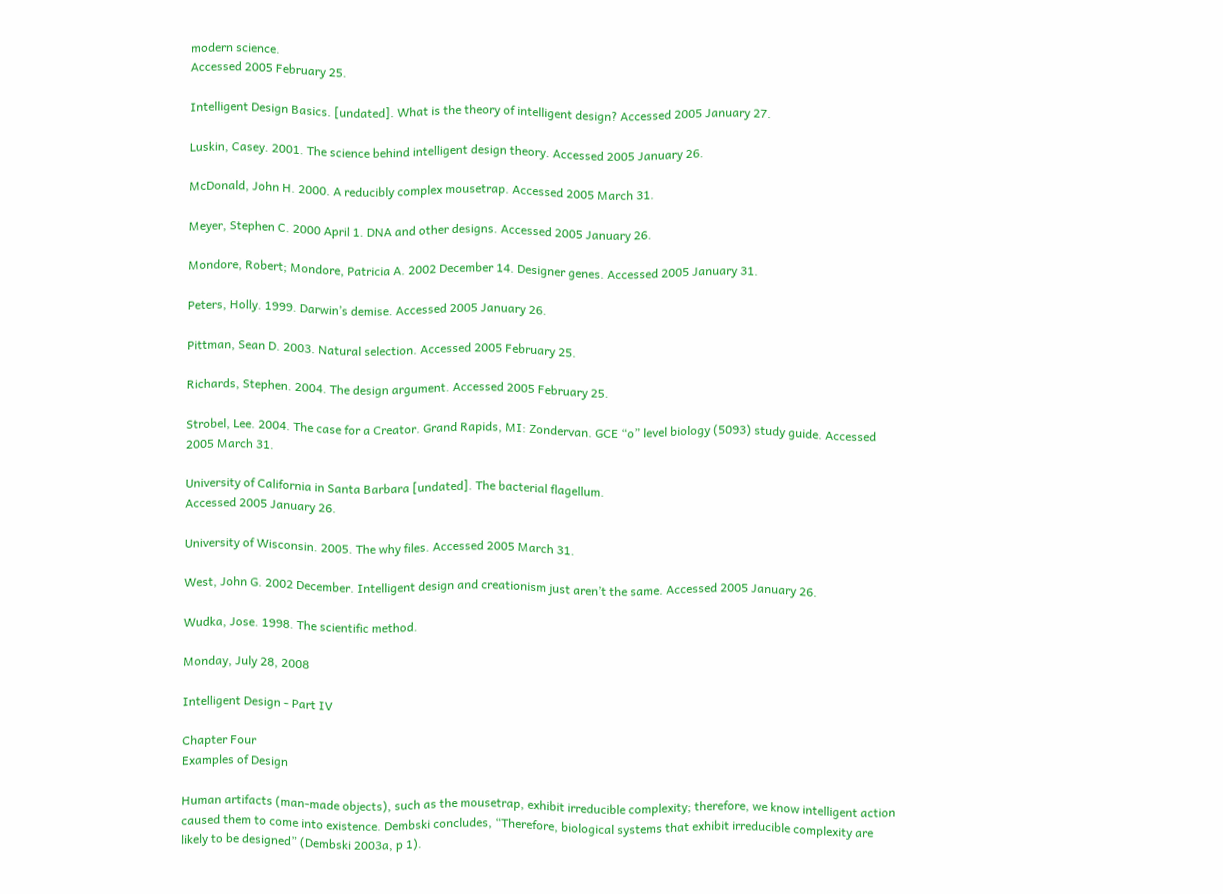modern science.
Accessed 2005 February 25.

Intelligent Design Basics. [undated]. What is the theory of intelligent design? Accessed 2005 January 27.

Luskin, Casey. 2001. The science behind intelligent design theory. Accessed 2005 January 26.

McDonald, John H. 2000. A reducibly complex mousetrap. Accessed 2005 March 31.

Meyer, Stephen C. 2000 April 1. DNA and other designs. Accessed 2005 January 26.

Mondore, Robert; Mondore, Patricia A. 2002 December 14. Designer genes. Accessed 2005 January 31.

Peters, Holly. 1999. Darwin’s demise. Accessed 2005 January 26.

Pittman, Sean D. 2003. Natural selection. Accessed 2005 February 25.

Richards, Stephen. 2004. The design argument. Accessed 2005 February 25.

Strobel, Lee. 2004. The case for a Creator. Grand Rapids, MI: Zondervan. GCE “o” level biology (5093) study guide. Accessed 2005 March 31.

University of California in Santa Barbara [undated]. The bacterial flagellum.
Accessed 2005 January 26.

University of Wisconsin. 2005. The why files. Accessed 2005 March 31.

West, John G. 2002 December. Intelligent design and creationism just aren’t the same. Accessed 2005 January 26.

Wudka, Jose. 1998. The scientific method.

Monday, July 28, 2008

Intelligent Design - Part IV

Chapter Four
Examples of Design

Human artifacts (man-made objects), such as the mousetrap, exhibit irreducible complexity; therefore, we know intelligent action caused them to come into existence. Dembski concludes, “Therefore, biological systems that exhibit irreducible complexity are likely to be designed” (Dembski 2003a, p 1).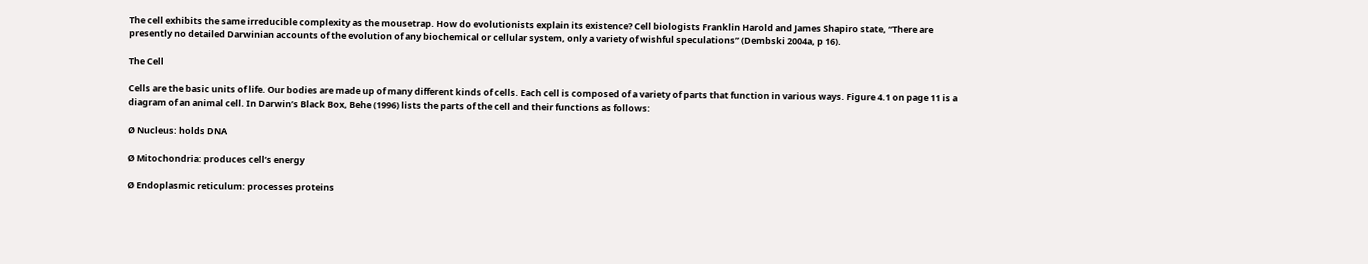The cell exhibits the same irreducible complexity as the mousetrap. How do evolutionists explain its existence? Cell biologists Franklin Harold and James Shapiro state, “There are presently no detailed Darwinian accounts of the evolution of any biochemical or cellular system, only a variety of wishful speculations” (Dembski 2004a, p 16).

The Cell

Cells are the basic units of life. Our bodies are made up of many different kinds of cells. Each cell is composed of a variety of parts that function in various ways. Figure 4.1 on page 11 is a diagram of an animal cell. In Darwin’s Black Box, Behe (1996) lists the parts of the cell and their functions as follows:

Ø Nucleus: holds DNA

Ø Mitochondria: produces cell’s energy

Ø Endoplasmic reticulum: processes proteins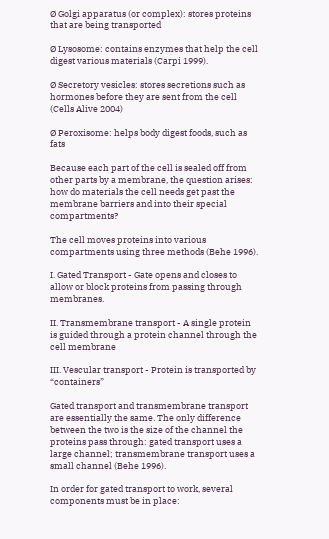Ø Golgi apparatus (or complex): stores proteins that are being transported

Ø Lysosome: contains enzymes that help the cell digest various materials (Carpi 1999).

Ø Secretory vesicles: stores secretions such as hormones before they are sent from the cell (Cells Alive 2004)

Ø Peroxisome: helps body digest foods, such as fats

Because each part of the cell is sealed off from other parts by a membrane, the question arises: how do materials the cell needs get past the membrane barriers and into their special compartments?

The cell moves proteins into various compartments using three methods (Behe 1996).

I. Gated Transport - Gate opens and closes to allow or block proteins from passing through membranes.

II. Transmembrane transport - A single protein is guided through a protein channel through the cell membrane

III. Vescular transport - Protein is transported by “containers”

Gated transport and transmembrane transport are essentially the same. The only difference between the two is the size of the channel the proteins pass through: gated transport uses a large channel; transmembrane transport uses a small channel (Behe 1996).

In order for gated transport to work, several components must be in place: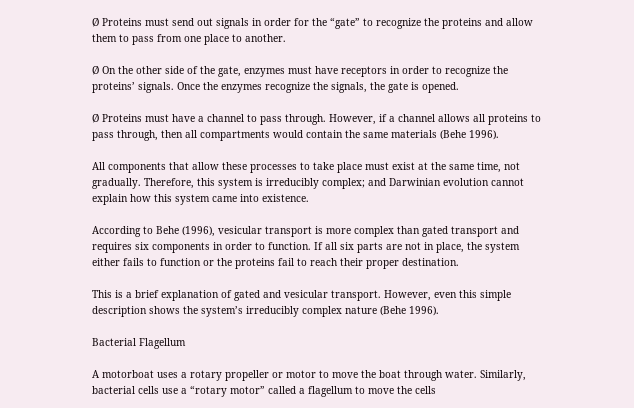Ø Proteins must send out signals in order for the “gate” to recognize the proteins and allow them to pass from one place to another.

Ø On the other side of the gate, enzymes must have receptors in order to recognize the proteins’ signals. Once the enzymes recognize the signals, the gate is opened.

Ø Proteins must have a channel to pass through. However, if a channel allows all proteins to pass through, then all compartments would contain the same materials (Behe 1996).

All components that allow these processes to take place must exist at the same time, not gradually. Therefore, this system is irreducibly complex; and Darwinian evolution cannot explain how this system came into existence.

According to Behe (1996), vesicular transport is more complex than gated transport and requires six components in order to function. If all six parts are not in place, the system either fails to function or the proteins fail to reach their proper destination.

This is a brief explanation of gated and vesicular transport. However, even this simple description shows the system’s irreducibly complex nature (Behe 1996).

Bacterial Flagellum

A motorboat uses a rotary propeller or motor to move the boat through water. Similarly, bacterial cells use a “rotary motor” called a flagellum to move the cells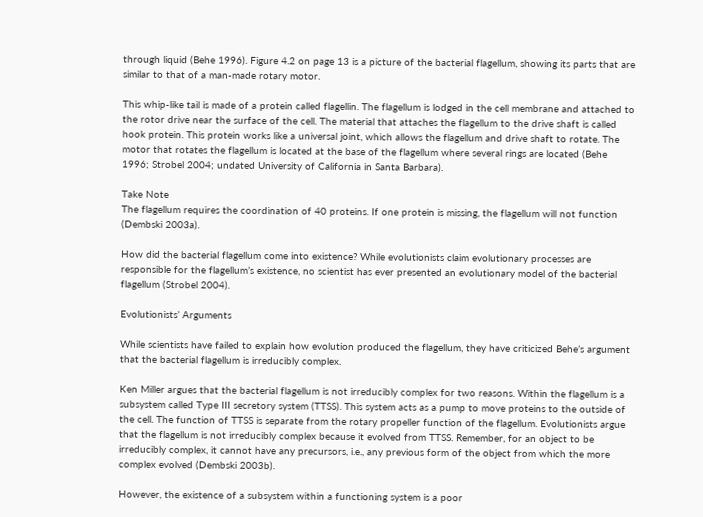through liquid (Behe 1996). Figure 4.2 on page 13 is a picture of the bacterial flagellum, showing its parts that are similar to that of a man-made rotary motor.

This whip-like tail is made of a protein called flagellin. The flagellum is lodged in the cell membrane and attached to the rotor drive near the surface of the cell. The material that attaches the flagellum to the drive shaft is called hook protein. This protein works like a universal joint, which allows the flagellum and drive shaft to rotate. The motor that rotates the flagellum is located at the base of the flagellum where several rings are located (Behe 1996; Strobel 2004; undated University of California in Santa Barbara).

Take Note
The flagellum requires the coordination of 40 proteins. If one protein is missing, the flagellum will not function (Dembski 2003a).

How did the bacterial flagellum come into existence? While evolutionists claim evolutionary processes are responsible for the flagellum’s existence, no scientist has ever presented an evolutionary model of the bacterial flagellum (Strobel 2004).

Evolutionists’ Arguments

While scientists have failed to explain how evolution produced the flagellum, they have criticized Behe’s argument that the bacterial flagellum is irreducibly complex.

Ken Miller argues that the bacterial flagellum is not irreducibly complex for two reasons. Within the flagellum is a subsystem called Type III secretory system (TTSS). This system acts as a pump to move proteins to the outside of the cell. The function of TTSS is separate from the rotary propeller function of the flagellum. Evolutionists argue that the flagellum is not irreducibly complex because it evolved from TTSS. Remember, for an object to be irreducibly complex, it cannot have any precursors, i.e., any previous form of the object from which the more complex evolved (Dembski 2003b).

However, the existence of a subsystem within a functioning system is a poor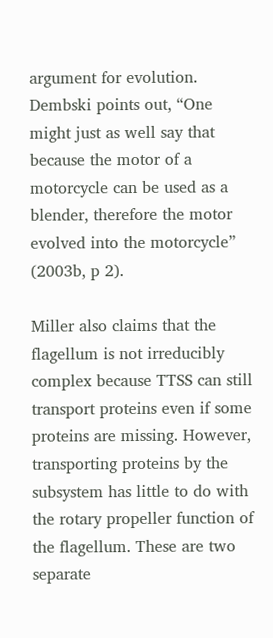argument for evolution. Dembski points out, “One might just as well say that because the motor of a motorcycle can be used as a blender, therefore the motor evolved into the motorcycle” (2003b, p 2).

Miller also claims that the flagellum is not irreducibly complex because TTSS can still transport proteins even if some proteins are missing. However, transporting proteins by the subsystem has little to do with the rotary propeller function of the flagellum. These are two separate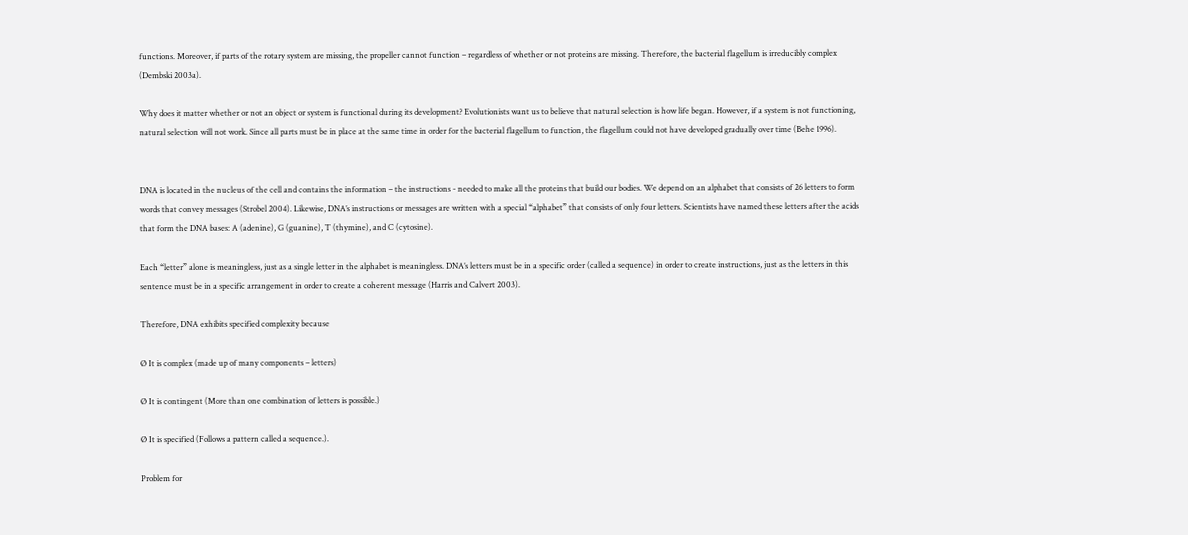functions. Moreover, if parts of the rotary system are missing, the propeller cannot function – regardless of whether or not proteins are missing. Therefore, the bacterial flagellum is irreducibly complex (Dembski 2003a).

Why does it matter whether or not an object or system is functional during its development? Evolutionists want us to believe that natural selection is how life began. However, if a system is not functioning, natural selection will not work. Since all parts must be in place at the same time in order for the bacterial flagellum to function, the flagellum could not have developed gradually over time (Behe 1996).


DNA is located in the nucleus of the cell and contains the information – the instructions - needed to make all the proteins that build our bodies. We depend on an alphabet that consists of 26 letters to form words that convey messages (Strobel 2004). Likewise, DNA’s instructions or messages are written with a special “alphabet” that consists of only four letters. Scientists have named these letters after the acids that form the DNA bases: A (adenine), G (guanine), T (thymine), and C (cytosine).

Each “letter” alone is meaningless, just as a single letter in the alphabet is meaningless. DNA’s letters must be in a specific order (called a sequence) in order to create instructions, just as the letters in this sentence must be in a specific arrangement in order to create a coherent message (Harris and Calvert 2003).

Therefore, DNA exhibits specified complexity because

Ø It is complex (made up of many components – letters)

Ø It is contingent (More than one combination of letters is possible.)

Ø It is specified (Follows a pattern called a sequence.).

Problem for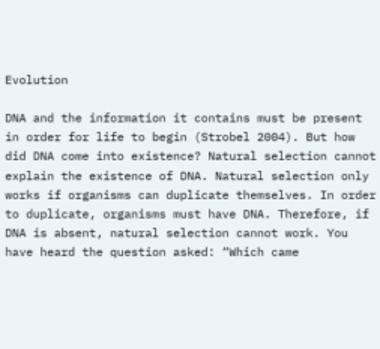Evolution

DNA and the information it contains must be present in order for life to begin (Strobel 2004). But how did DNA come into existence? Natural selection cannot explain the existence of DNA. Natural selection only works if organisms can duplicate themselves. In order to duplicate, organisms must have DNA. Therefore, if DNA is absent, natural selection cannot work. You have heard the question asked: “Which came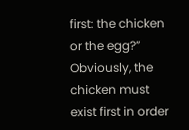first: the chicken or the egg?” Obviously, the chicken must exist first in order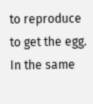to reproduce to get the egg. In the same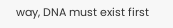way, DNA must exist first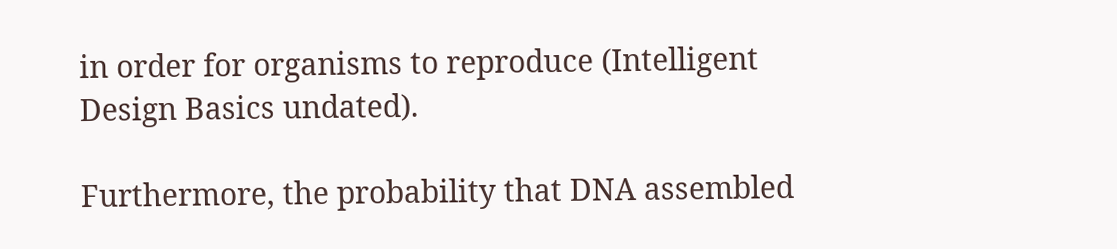in order for organisms to reproduce (Intelligent Design Basics undated).

Furthermore, the probability that DNA assembled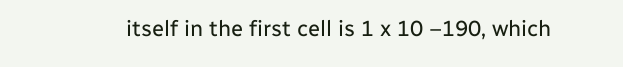itself in the first cell is 1 x 10 –190, which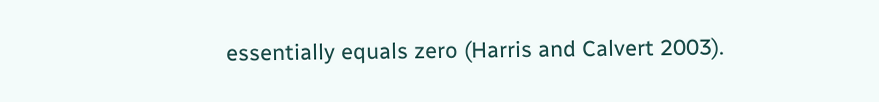essentially equals zero (Harris and Calvert 2003).